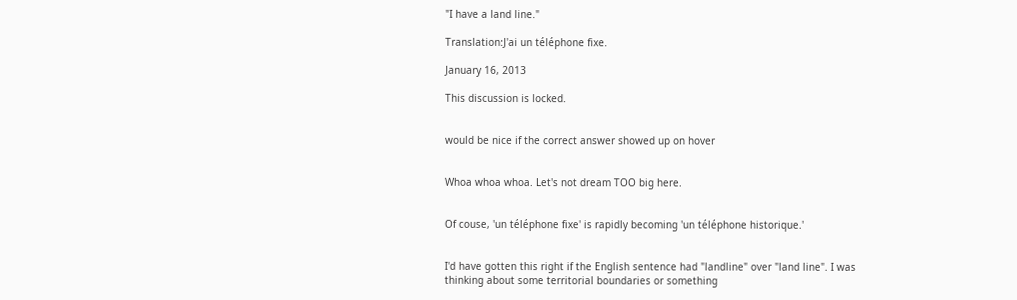"I have a land line."

Translation:J'ai un téléphone fixe.

January 16, 2013

This discussion is locked.


would be nice if the correct answer showed up on hover


Whoa whoa whoa. Let's not dream TOO big here.


Of couse, 'un téléphone fixe' is rapidly becoming 'un téléphone historique.'


I'd have gotten this right if the English sentence had "landline" over "land line". I was thinking about some territorial boundaries or something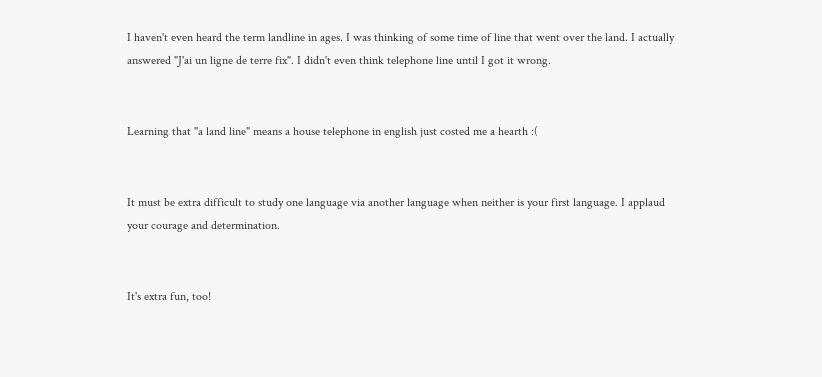I haven't even heard the term landline in ages. I was thinking of some time of line that went over the land. I actually answered "J'ai un ligne de terre fix". I didn't even think telephone line until I got it wrong.


Learning that "a land line" means a house telephone in english just costed me a hearth :(


It must be extra difficult to study one language via another language when neither is your first language. I applaud your courage and determination.


It's extra fun, too!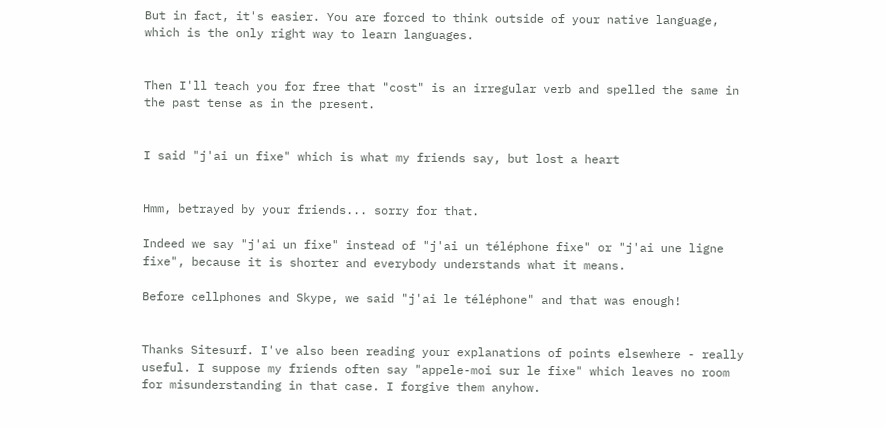But in fact, it's easier. You are forced to think outside of your native language, which is the only right way to learn languages.


Then I'll teach you for free that "cost" is an irregular verb and spelled the same in the past tense as in the present.


I said "j'ai un fixe" which is what my friends say, but lost a heart


Hmm, betrayed by your friends... sorry for that.

Indeed we say "j'ai un fixe" instead of "j'ai un téléphone fixe" or "j'ai une ligne fixe", because it is shorter and everybody understands what it means.

Before cellphones and Skype, we said "j'ai le téléphone" and that was enough!


Thanks Sitesurf. I've also been reading your explanations of points elsewhere - really useful. I suppose my friends often say "appele-moi sur le fixe" which leaves no room for misunderstanding in that case. I forgive them anyhow.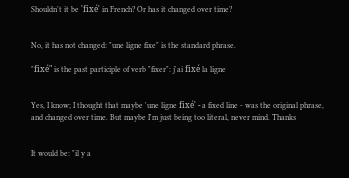Shouldn't it be 'fixé' in French? Or has it changed over time?


No, it has not changed: "une ligne fixe" is the standard phrase.

"fixé" is the past participle of verb "fixer": j'ai fixé la ligne


Yes, I know; I thought that maybe 'une ligne fixé' - a fixed line - was the original phrase, and changed over time. But maybe I'm just being too literal, never mind. Thanks


It would be: "il y a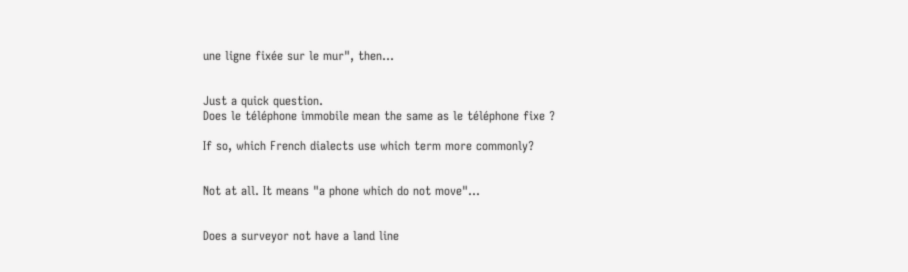une ligne fixée sur le mur", then...


Just a quick question.
Does le téléphone immobile mean the same as le téléphone fixe ?

If so, which French dialects use which term more commonly?


Not at all. It means "a phone which do not move"...


Does a surveyor not have a land line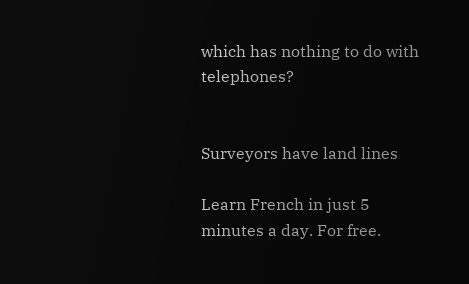which has nothing to do with telephones?


Surveyors have land lines

Learn French in just 5 minutes a day. For free.